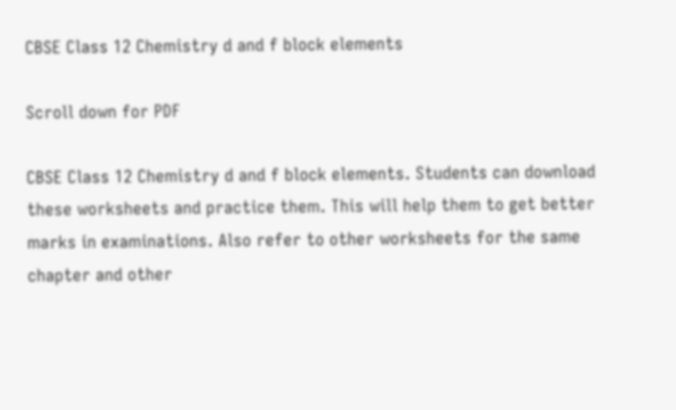CBSE Class 12 Chemistry d and f block elements

Scroll down for PDF

CBSE Class 12 Chemistry d and f block elements. Students can download these worksheets and practice them. This will help them to get better marks in examinations. Also refer to other worksheets for the same chapter and other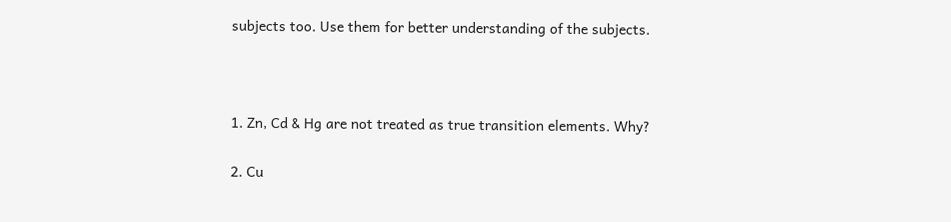subjects too. Use them for better understanding of the subjects.



1. Zn, Cd & Hg are not treated as true transition elements. Why?

2. Cu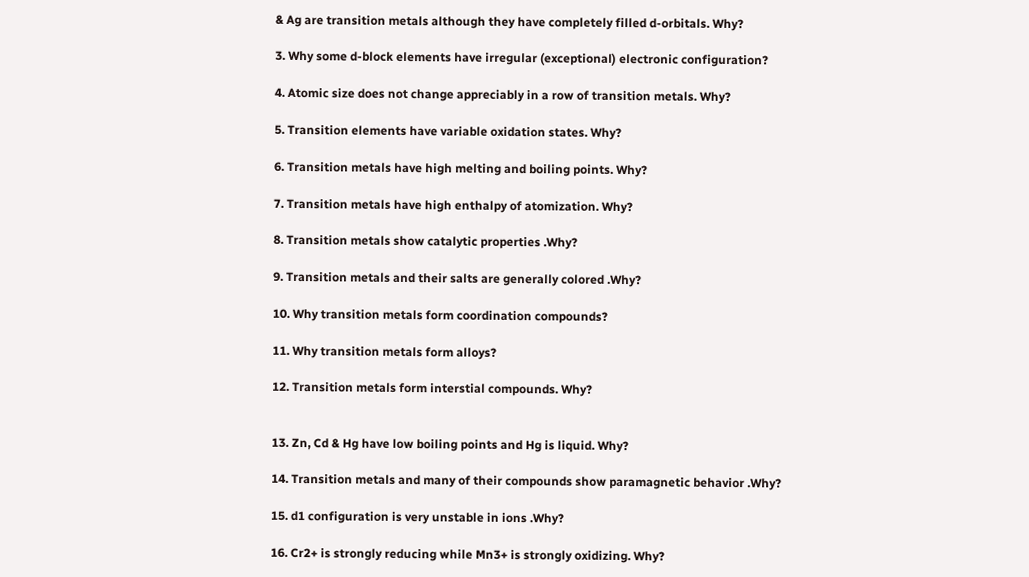& Ag are transition metals although they have completely filled d-orbitals. Why?

3. Why some d-block elements have irregular (exceptional) electronic configuration?

4. Atomic size does not change appreciably in a row of transition metals. Why?

5. Transition elements have variable oxidation states. Why?

6. Transition metals have high melting and boiling points. Why?

7. Transition metals have high enthalpy of atomization. Why?

8. Transition metals show catalytic properties .Why?

9. Transition metals and their salts are generally colored .Why?

10. Why transition metals form coordination compounds?

11. Why transition metals form alloys?

12. Transition metals form interstial compounds. Why?


13. Zn, Cd & Hg have low boiling points and Hg is liquid. Why?

14. Transition metals and many of their compounds show paramagnetic behavior .Why?

15. d1 configuration is very unstable in ions .Why?

16. Cr2+ is strongly reducing while Mn3+ is strongly oxidizing. Why?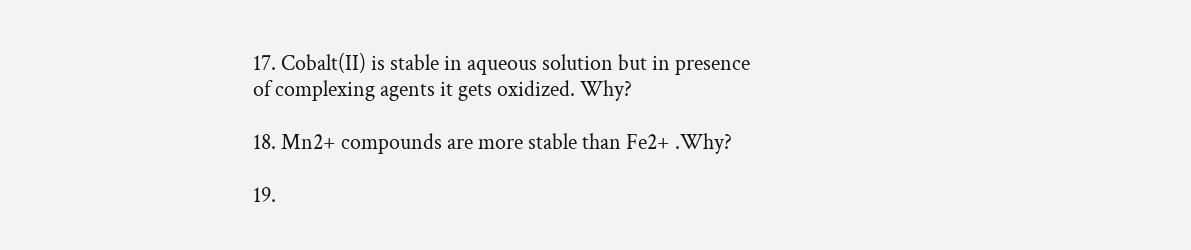17. Cobalt(II) is stable in aqueous solution but in presence of complexing agents it gets oxidized. Why?

18. Mn2+ compounds are more stable than Fe2+ .Why?

19.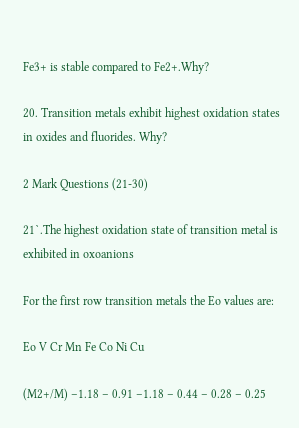Fe3+ is stable compared to Fe2+.Why?

20. Transition metals exhibit highest oxidation states in oxides and fluorides. Why?

2 Mark Questions (21-30)

21`.The highest oxidation state of transition metal is exhibited in oxoanions

For the first row transition metals the Eo values are:

Eo V Cr Mn Fe Co Ni Cu

(M2+/M) –1.18 – 0.91 –1.18 – 0.44 – 0.28 – 0.25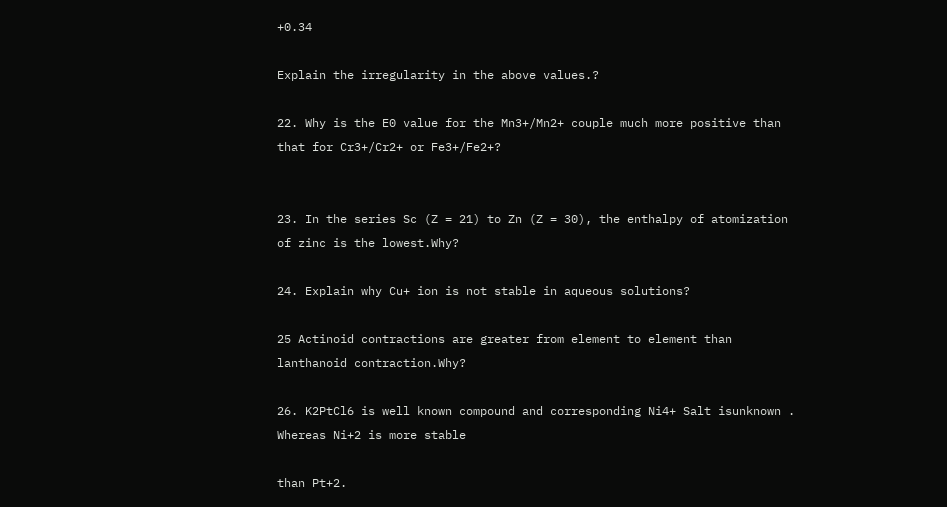+0.34

Explain the irregularity in the above values.?

22. Why is the E0 value for the Mn3+/Mn2+ couple much more positive than that for Cr3+/Cr2+ or Fe3+/Fe2+?


23. In the series Sc (Z = 21) to Zn (Z = 30), the enthalpy of atomization of zinc is the lowest.Why?

24. Explain why Cu+ ion is not stable in aqueous solutions?

25 Actinoid contractions are greater from element to element than lanthanoid contraction.Why?

26. K2PtCl6 is well known compound and corresponding Ni4+ Salt isunknown . Whereas Ni+2 is more stable

than Pt+2.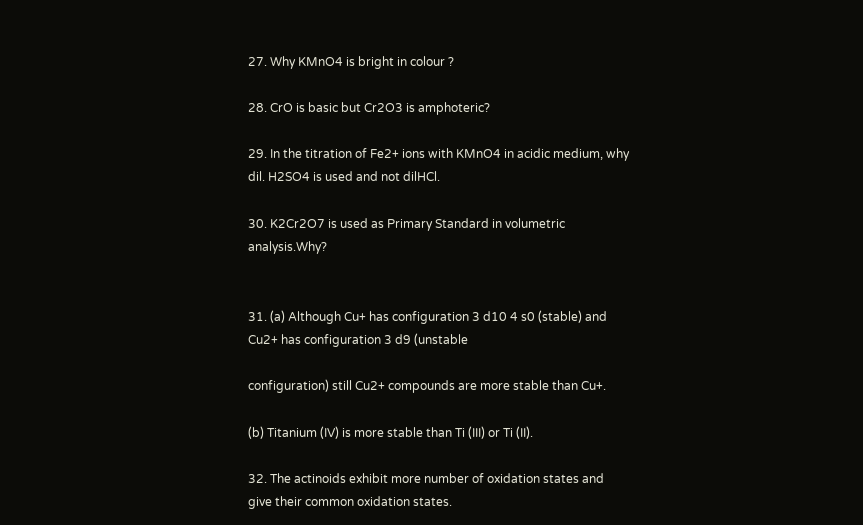27. Why KMnO4 is bright in colour ?

28. CrO is basic but Cr2O3 is amphoteric?

29. In the titration of Fe2+ ions with KMnO4 in acidic medium, why dil. H2SO4 is used and not dilHCl.

30. K2Cr2O7 is used as Primary Standard in volumetric analysis.Why?


31. (a) Although Cu+ has configuration 3 d10 4 s0 (stable) and Cu2+ has configuration 3 d9 (unstable

configuration) still Cu2+ compounds are more stable than Cu+.

(b) Titanium (IV) is more stable than Ti (III) or Ti (II).

32. The actinoids exhibit more number of oxidation states and give their common oxidation states.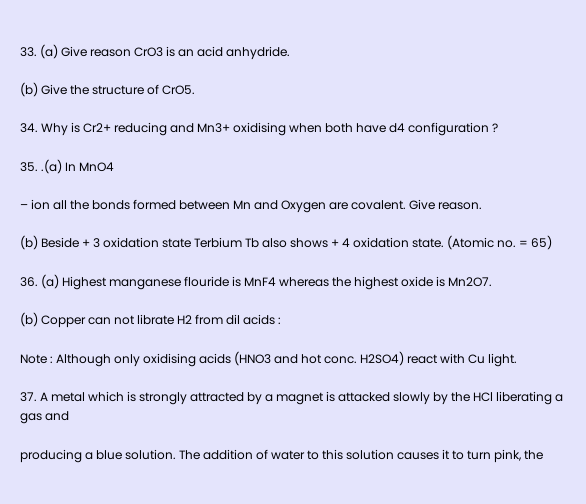33. (a) Give reason CrO3 is an acid anhydride.

(b) Give the structure of CrO5.

34. Why is Cr2+ reducing and Mn3+ oxidising when both have d4 configuration ?

35. .(a) In MnO4

– ion all the bonds formed between Mn and Oxygen are covalent. Give reason.

(b) Beside + 3 oxidation state Terbium Tb also shows + 4 oxidation state. (Atomic no. = 65)

36. (a) Highest manganese flouride is MnF4 whereas the highest oxide is Mn2O7.

(b) Copper can not librate H2 from dil acids :

Note : Although only oxidising acids (HNO3 and hot conc. H2SO4) react with Cu light.

37. A metal which is strongly attracted by a magnet is attacked slowly by the HCl liberating a gas and

producing a blue solution. The addition of water to this solution causes it to turn pink, the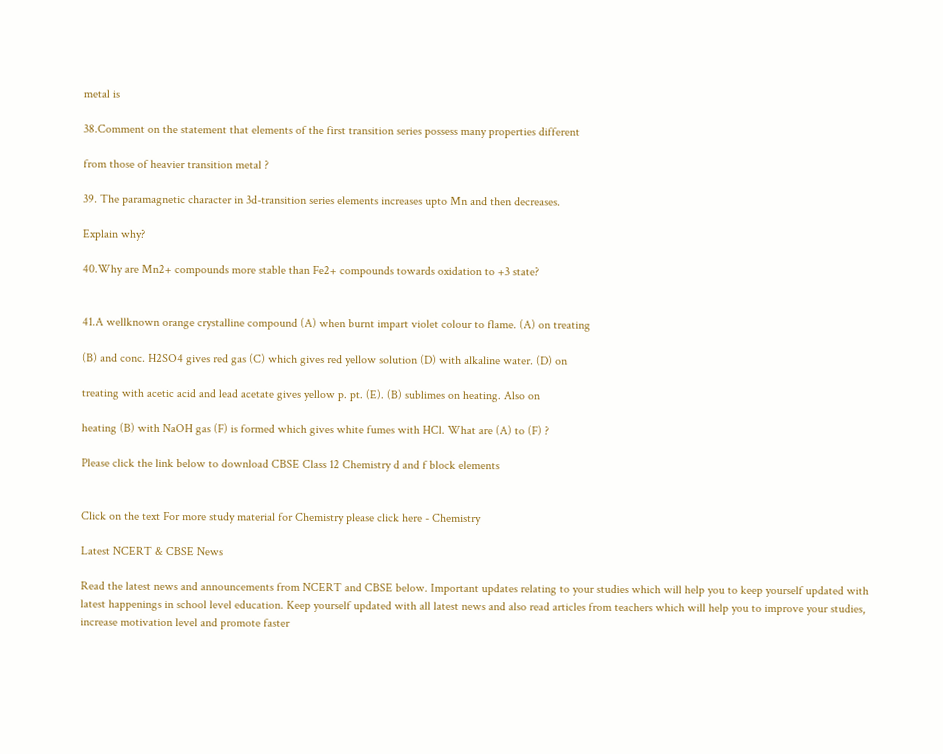metal is

38.Comment on the statement that elements of the first transition series possess many properties different

from those of heavier transition metal ?

39. The paramagnetic character in 3d-transition series elements increases upto Mn and then decreases.

Explain why?

40.Why are Mn2+ compounds more stable than Fe2+ compounds towards oxidation to +3 state?


41.A wellknown orange crystalline compound (A) when burnt impart violet colour to flame. (A) on treating

(B) and conc. H2SO4 gives red gas (C) which gives red yellow solution (D) with alkaline water. (D) on

treating with acetic acid and lead acetate gives yellow p. pt. (E). (B) sublimes on heating. Also on

heating (B) with NaOH gas (F) is formed which gives white fumes with HCl. What are (A) to (F) ?

Please click the link below to download CBSE Class 12 Chemistry d and f block elements


Click on the text For more study material for Chemistry please click here - Chemistry

Latest NCERT & CBSE News

Read the latest news and announcements from NCERT and CBSE below. Important updates relating to your studies which will help you to keep yourself updated with latest happenings in school level education. Keep yourself updated with all latest news and also read articles from teachers which will help you to improve your studies, increase motivation level and promote faster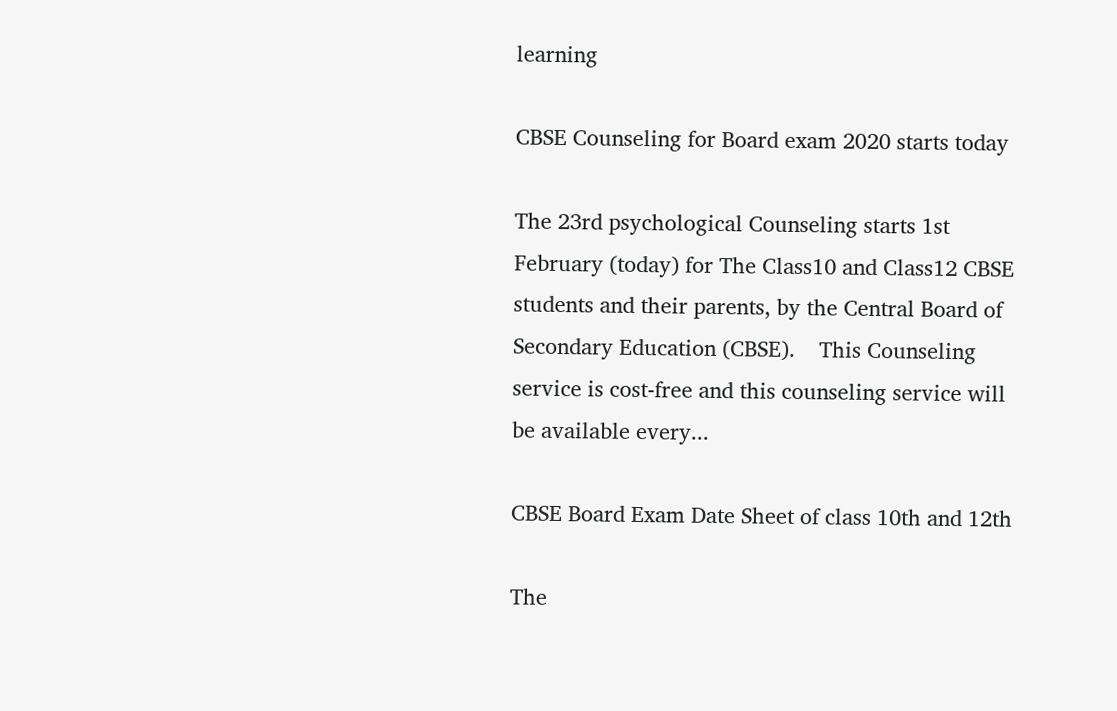learning

CBSE Counseling for Board exam 2020 starts today

The 23rd psychological Counseling starts 1st February (today) for The Class10 and Class12 CBSE students and their parents, by the Central Board of Secondary Education (CBSE).    This Counseling service is cost-free and this counseling service will be available every...

CBSE Board Exam Date Sheet of class 10th and 12th

The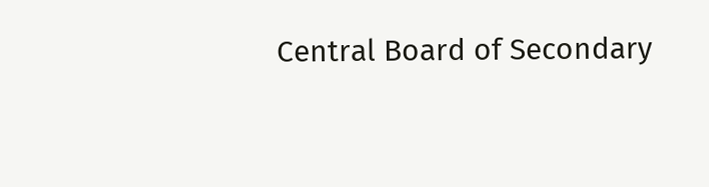Central Board of Secondary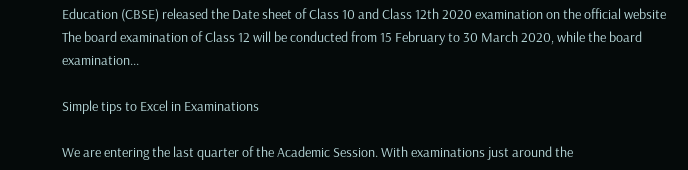Education (CBSE) released the Date sheet of Class 10 and Class 12th 2020 examination on the official website The board examination of Class 12 will be conducted from 15 February to 30 March 2020, while the board examination...

Simple tips to Excel in Examinations

We are entering the last quarter of the Academic Session. With examinations just around the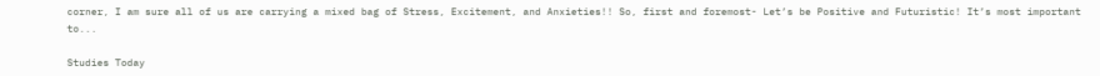corner, I am sure all of us are carrying a mixed bag of Stress, Excitement, and Anxieties!! So, first and foremost- Let’s be Positive and Futuristic! It’s most important to...

Studies Today